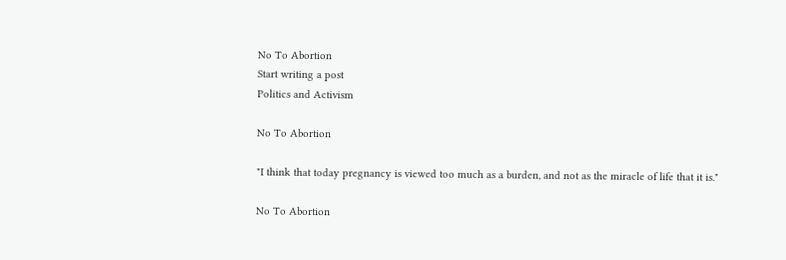No To Abortion
Start writing a post
Politics and Activism

No To Abortion

"I think that today pregnancy is viewed too much as a burden, and not as the miracle of life that it is."

No To Abortion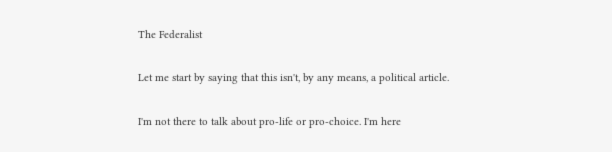The Federalist

Let me start by saying that this isn't, by any means, a political article.

I'm not there to talk about pro-life or pro-choice. I'm here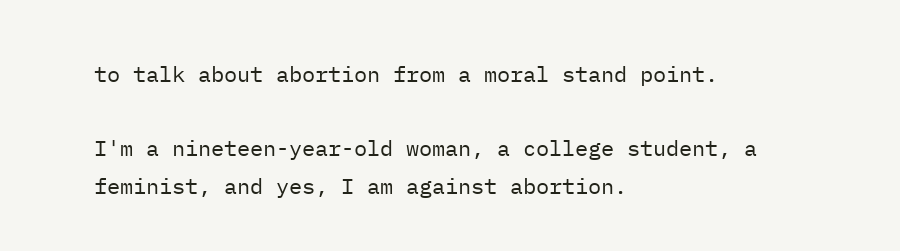to talk about abortion from a moral stand point.

I'm a nineteen-year-old woman, a college student, a feminist, and yes, I am against abortion.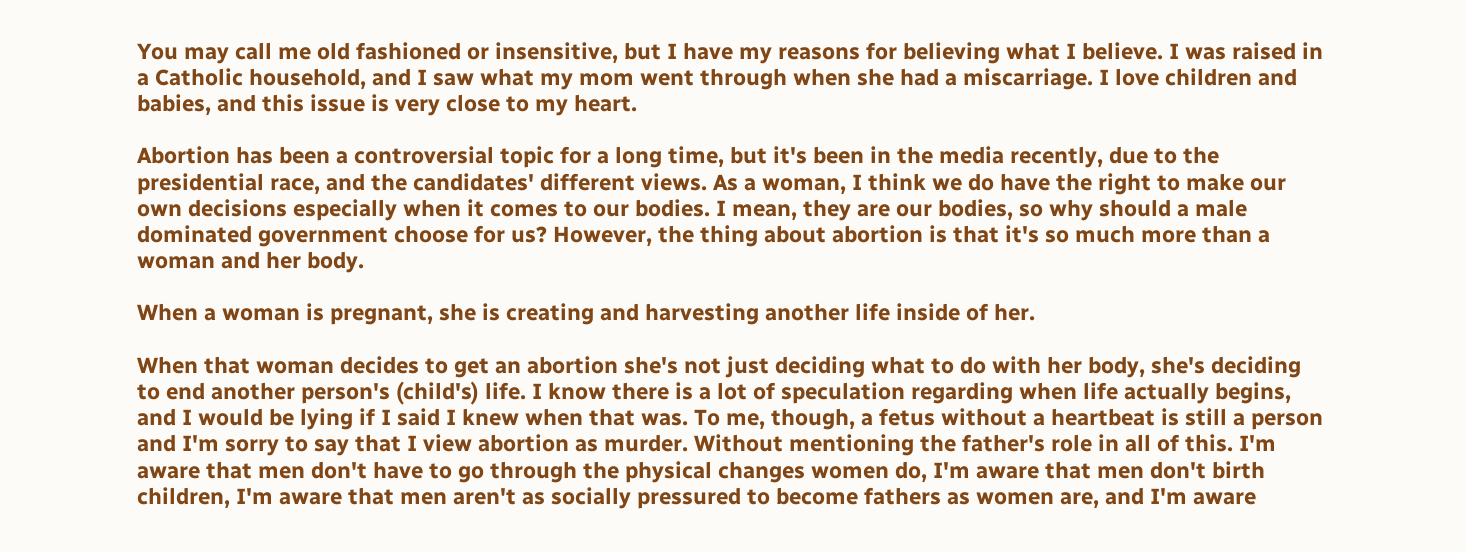You may call me old fashioned or insensitive, but I have my reasons for believing what I believe. I was raised in a Catholic household, and I saw what my mom went through when she had a miscarriage. I love children and babies, and this issue is very close to my heart.

Abortion has been a controversial topic for a long time, but it's been in the media recently, due to the presidential race, and the candidates' different views. As a woman, I think we do have the right to make our own decisions especially when it comes to our bodies. I mean, they are our bodies, so why should a male dominated government choose for us? However, the thing about abortion is that it's so much more than a woman and her body.

When a woman is pregnant, she is creating and harvesting another life inside of her.

When that woman decides to get an abortion she's not just deciding what to do with her body, she's deciding to end another person's (child's) life. I know there is a lot of speculation regarding when life actually begins, and I would be lying if I said I knew when that was. To me, though, a fetus without a heartbeat is still a person and I'm sorry to say that I view abortion as murder. Without mentioning the father's role in all of this. I'm aware that men don't have to go through the physical changes women do, I'm aware that men don't birth children, I'm aware that men aren't as socially pressured to become fathers as women are, and I'm aware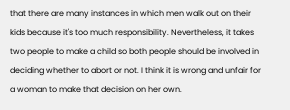that there are many instances in which men walk out on their kids because it's too much responsibility. Nevertheless, it takes two people to make a child so both people should be involved in deciding whether to abort or not. I think it is wrong and unfair for a woman to make that decision on her own.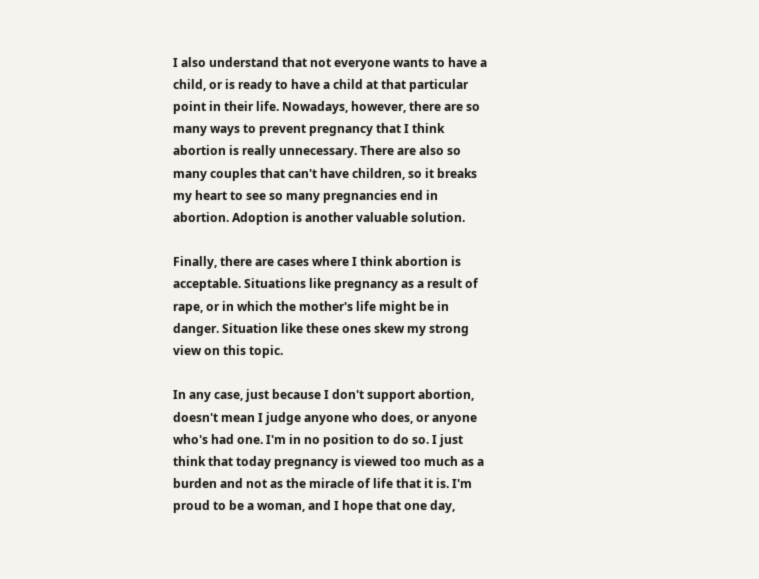I also understand that not everyone wants to have a child, or is ready to have a child at that particular point in their life. Nowadays, however, there are so many ways to prevent pregnancy that I think abortion is really unnecessary. There are also so many couples that can't have children, so it breaks my heart to see so many pregnancies end in abortion. Adoption is another valuable solution.

Finally, there are cases where I think abortion is acceptable. Situations like pregnancy as a result of rape, or in which the mother's life might be in danger. Situation like these ones skew my strong view on this topic.

In any case, just because I don't support abortion, doesn't mean I judge anyone who does, or anyone who's had one. I'm in no position to do so. I just think that today pregnancy is viewed too much as a burden and not as the miracle of life that it is. I'm proud to be a woman, and I hope that one day,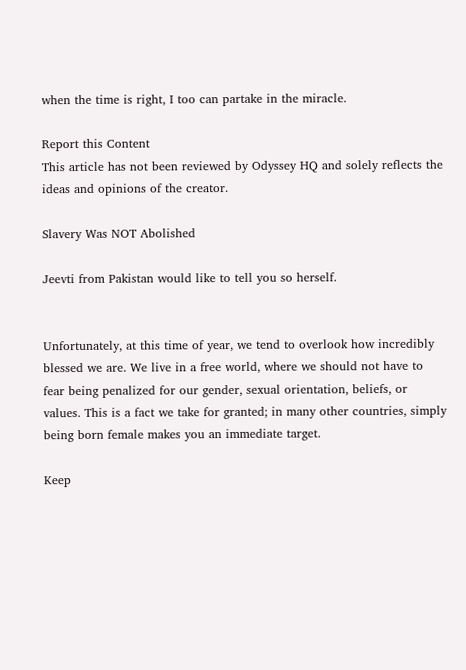when the time is right, I too can partake in the miracle.

Report this Content
This article has not been reviewed by Odyssey HQ and solely reflects the ideas and opinions of the creator.

Slavery Was NOT Abolished

Jeevti from Pakistan would like to tell you so herself.


Unfortunately, at this time of year, we tend to overlook how incredibly blessed we are. We live in a free world, where we should not have to fear being penalized for our gender, sexual orientation, beliefs, or values. This is a fact we take for granted; in many other countries, simply being born female makes you an immediate target.

Keep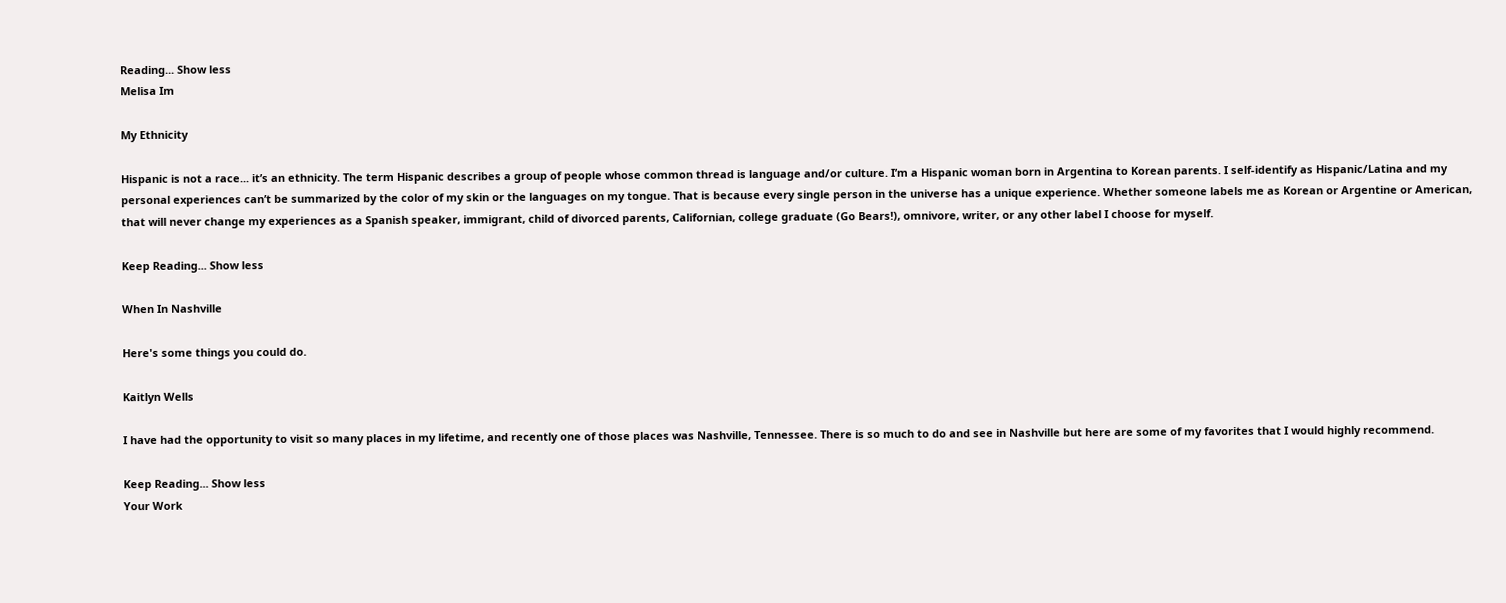Reading... Show less
Melisa Im

My Ethnicity

Hispanic is not a race... it’s an ethnicity. The term Hispanic describes a group of people whose common thread is language and/or culture. I’m a Hispanic woman born in Argentina to Korean parents. I self-identify as Hispanic/Latina and my personal experiences can’t be summarized by the color of my skin or the languages on my tongue. That is because every single person in the universe has a unique experience. Whether someone labels me as Korean or Argentine or American, that will never change my experiences as a Spanish speaker, immigrant, child of divorced parents, Californian, college graduate (Go Bears!), omnivore, writer, or any other label I choose for myself.

Keep Reading... Show less

When In Nashville

Here's some things you could do.

Kaitlyn Wells

I have had the opportunity to visit so many places in my lifetime, and recently one of those places was Nashville, Tennessee. There is so much to do and see in Nashville but here are some of my favorites that I would highly recommend.

Keep Reading... Show less
Your Work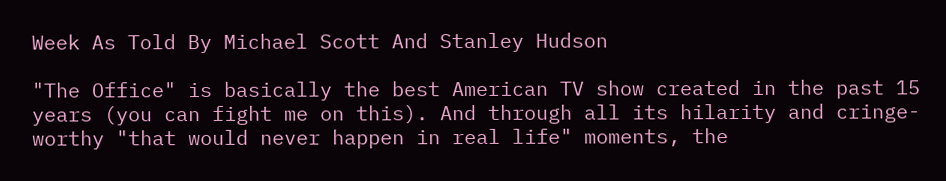Week As Told By Michael Scott And Stanley Hudson

"The Office" is basically the best American TV show created in the past 15 years (you can fight me on this). And through all its hilarity and cringe-worthy "that would never happen in real life" moments, the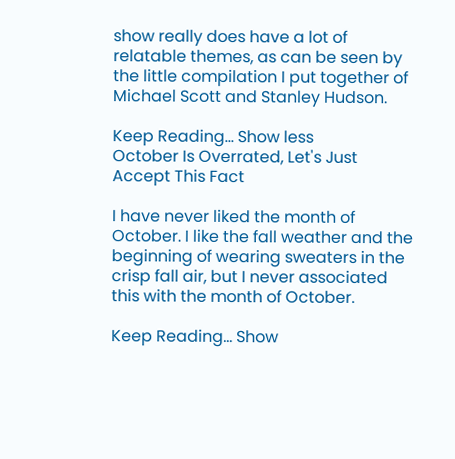show really does have a lot of relatable themes, as can be seen by the little compilation I put together of Michael Scott and Stanley Hudson.

Keep Reading... Show less
October Is Overrated, Let's Just Accept This Fact

I have never liked the month of October. I like the fall weather and the beginning of wearing sweaters in the crisp fall air, but I never associated this with the month of October.

Keep Reading... Show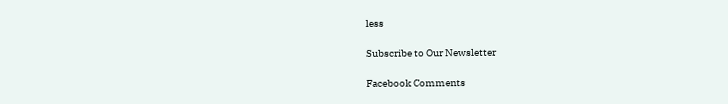less

Subscribe to Our Newsletter

Facebook Comments